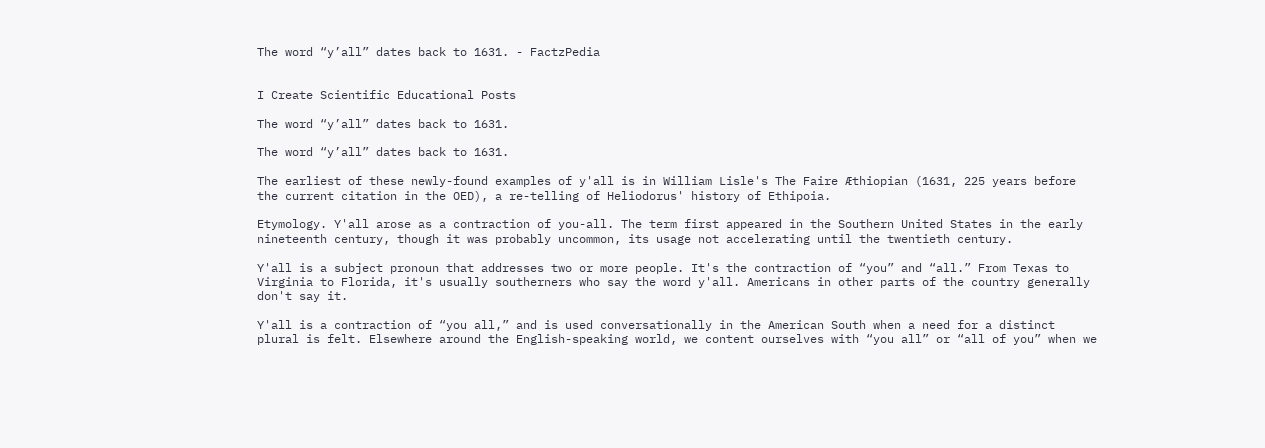The word “y’all” dates back to 1631. - FactzPedia


I Create Scientific Educational Posts

The word “y’all” dates back to 1631.

The word “y’all” dates back to 1631.

The earliest of these newly-found examples of y'all is in William Lisle's The Faire Æthiopian (1631, 225 years before the current citation in the OED), a re-telling of Heliodorus' history of Ethipoia.

Etymology. Y'all arose as a contraction of you-all. The term first appeared in the Southern United States in the early nineteenth century, though it was probably uncommon, its usage not accelerating until the twentieth century.

Y'all is a subject pronoun that addresses two or more people. It's the contraction of “you” and “all.” From Texas to Virginia to Florida, it's usually southerners who say the word y'all. Americans in other parts of the country generally don't say it.

Y'all is a contraction of “you all,” and is used conversationally in the American South when a need for a distinct plural is felt. Elsewhere around the English-speaking world, we content ourselves with “you all” or “all of you” when we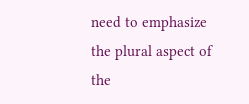need to emphasize the plural aspect of the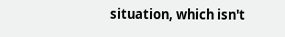situation, which isn't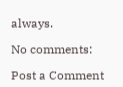always.

No comments:

Post a Comment